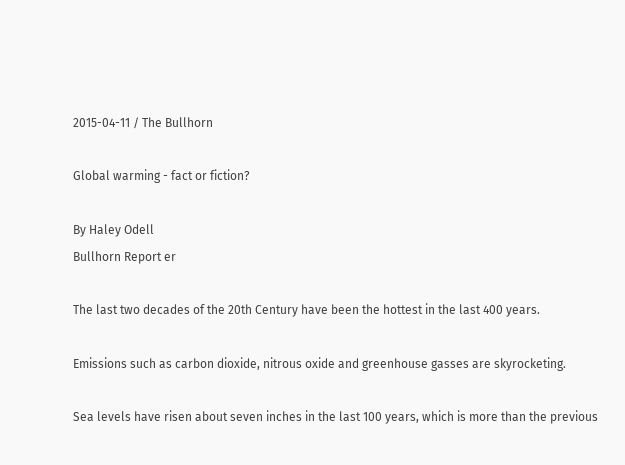2015-04-11 / The Bullhorn

Global warming - fact or fiction?

By Haley Odell
Bullhorn Report er

The last two decades of the 20th Century have been the hottest in the last 400 years.

Emissions such as carbon dioxide, nitrous oxide and greenhouse gasses are skyrocketing.

Sea levels have risen about seven inches in the last 100 years, which is more than the previous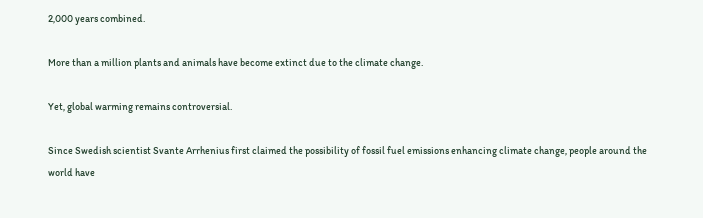2,000 years combined.

More than a million plants and animals have become extinct due to the climate change.

Yet, global warming remains controversial.

Since Swedish scientist Svante Arrhenius first claimed the possibility of fossil fuel emissions enhancing climate change, people around the world have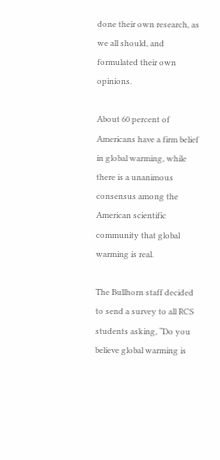done their own research, as we all should, and formulated their own opinions.

About 60 percent of Americans have a firm belief in global warming, while there is a unanimous consensus among the American scientific community that global warming is real.

The Bullhorn staff decided to send a survey to all RCS students asking, “Do you believe global warming is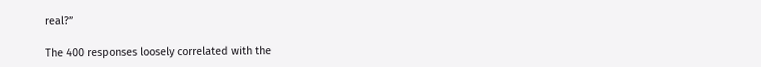real?”

The 400 responses loosely correlated with the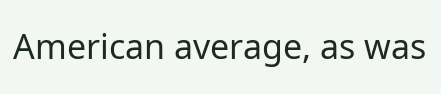American average, as was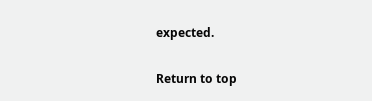expected.

Return to top